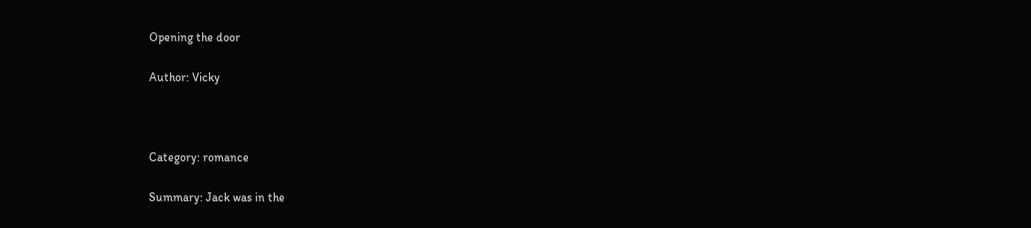Opening the door

Author: Vicky



Category: romance

Summary: Jack was in the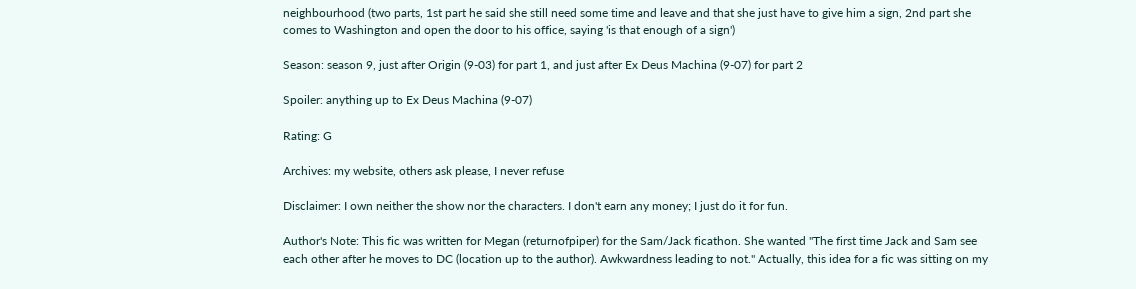neighbourhood (two parts, 1st part he said she still need some time and leave and that she just have to give him a sign, 2nd part she comes to Washington and open the door to his office, saying 'is that enough of a sign')

Season: season 9, just after Origin (9-03) for part 1, and just after Ex Deus Machina (9-07) for part 2

Spoiler: anything up to Ex Deus Machina (9-07)

Rating: G

Archives: my website, others ask please, I never refuse

Disclaimer: I own neither the show nor the characters. I don't earn any money; I just do it for fun.

Author's Note: This fic was written for Megan (returnofpiper) for the Sam/Jack ficathon. She wanted "The first time Jack and Sam see each other after he moves to DC (location up to the author). Awkwardness leading to not." Actually, this idea for a fic was sitting on my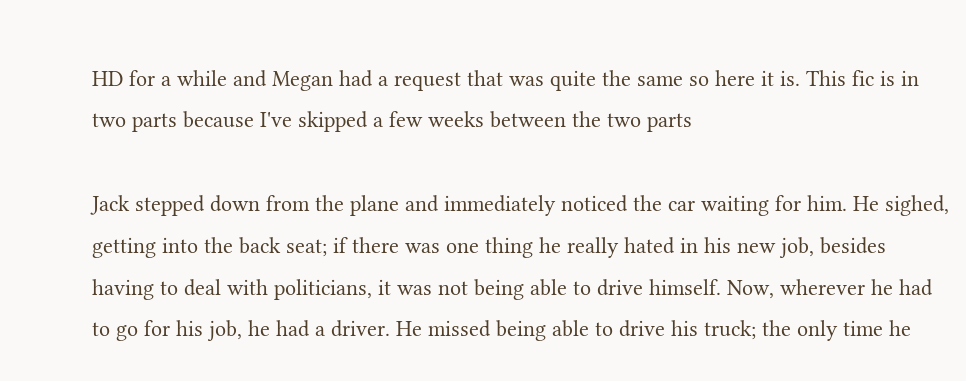HD for a while and Megan had a request that was quite the same so here it is. This fic is in two parts because I've skipped a few weeks between the two parts

Jack stepped down from the plane and immediately noticed the car waiting for him. He sighed, getting into the back seat; if there was one thing he really hated in his new job, besides having to deal with politicians, it was not being able to drive himself. Now, wherever he had to go for his job, he had a driver. He missed being able to drive his truck; the only time he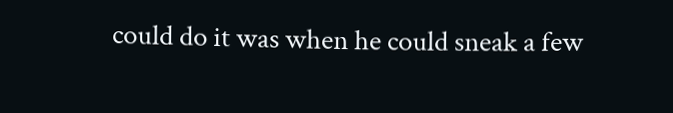could do it was when he could sneak a few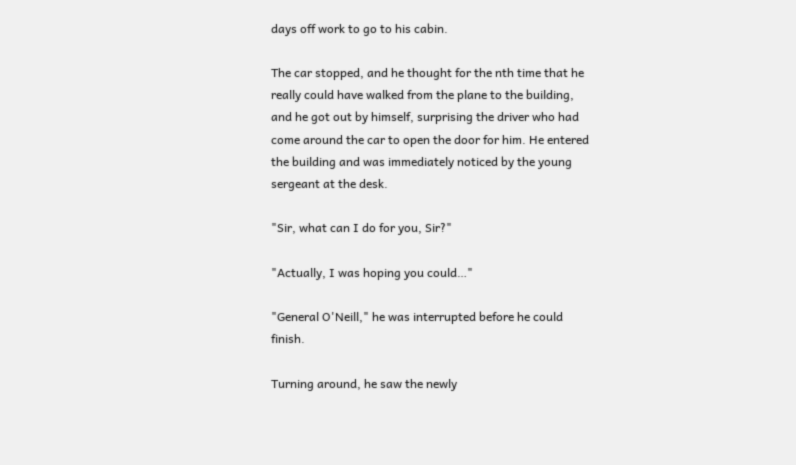days off work to go to his cabin.

The car stopped, and he thought for the nth time that he really could have walked from the plane to the building, and he got out by himself, surprising the driver who had come around the car to open the door for him. He entered the building and was immediately noticed by the young sergeant at the desk.

"Sir, what can I do for you, Sir?"

"Actually, I was hoping you could…"

"General O'Neill," he was interrupted before he could finish.

Turning around, he saw the newly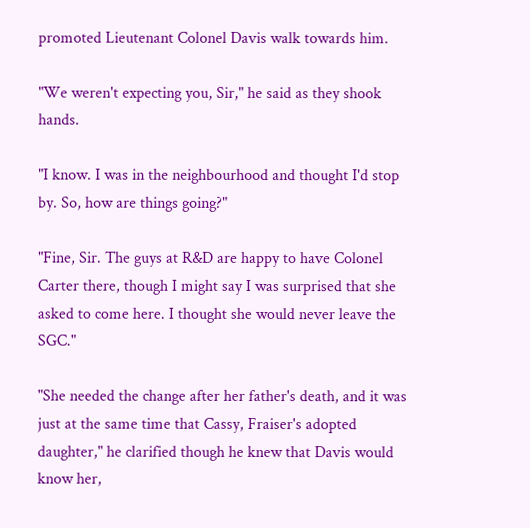promoted Lieutenant Colonel Davis walk towards him.

"We weren't expecting you, Sir," he said as they shook hands.

"I know. I was in the neighbourhood and thought I'd stop by. So, how are things going?"

"Fine, Sir. The guys at R&D are happy to have Colonel Carter there, though I might say I was surprised that she asked to come here. I thought she would never leave the SGC."

"She needed the change after her father's death, and it was just at the same time that Cassy, Fraiser's adopted daughter," he clarified though he knew that Davis would know her,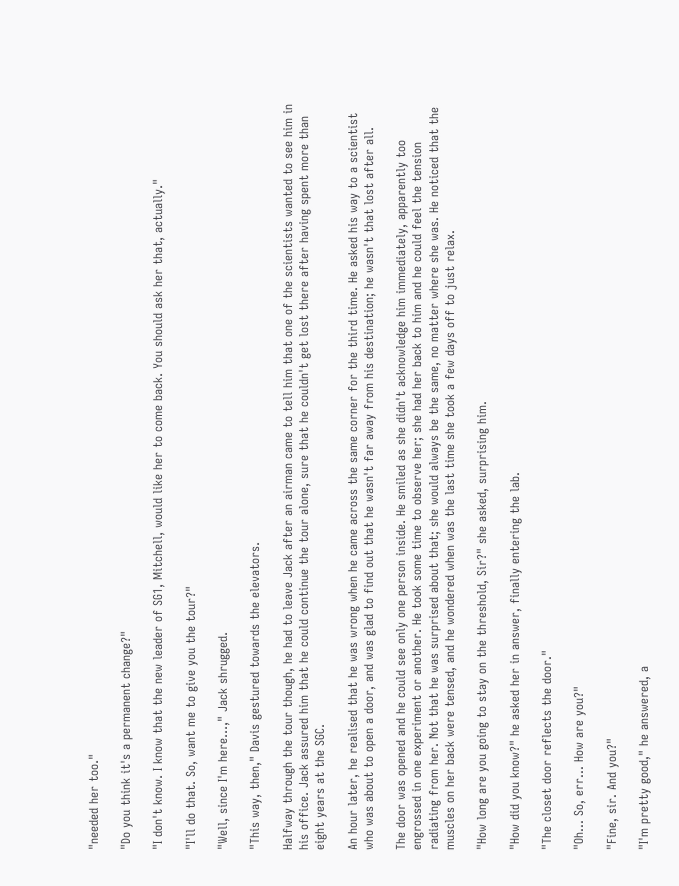"needed her too."

"Do you think it's a permanent change?"

"I don't know. I know that the new leader of SG1, Mitchell, would like her to come back. You should ask her that, actually."

"I'll do that. So, want me to give you the tour?"

"Well, since I'm here…," Jack shrugged.

"This way, then," Davis gestured towards the elevators.

Halfway through the tour though, he had to leave Jack after an airman came to tell him that one of the scientists wanted to see him in his office. Jack assured him that he could continue the tour alone, sure that he couldn't get lost there after having spent more than eight years at the SGC.

An hour later, he realised that he was wrong when he came across the same corner for the third time. He asked his way to a scientist who was about to open a door, and was glad to find out that he wasn't far away from his destination; he wasn't that lost after all.

The door was opened and he could see only one person inside. He smiled as she didn't acknowledge him immediately, apparently too engrossed in one experiment or another. He took some time to observe her; she had her back to him and he could feel the tension radiating from her. Not that he was surprised about that; she would always be the same, no matter where she was. He noticed that the muscles on her back were tensed, and he wondered when was the last time she took a few days off to just relax.

"How long are you going to stay on the threshold, Sir?" she asked, surprising him.

"How did you know?" he asked her in answer, finally entering the lab.

"The closet door reflects the door."

"Oh… So, err… How are you?"

"Fine, sir. And you?"

"I'm pretty good," he answered, a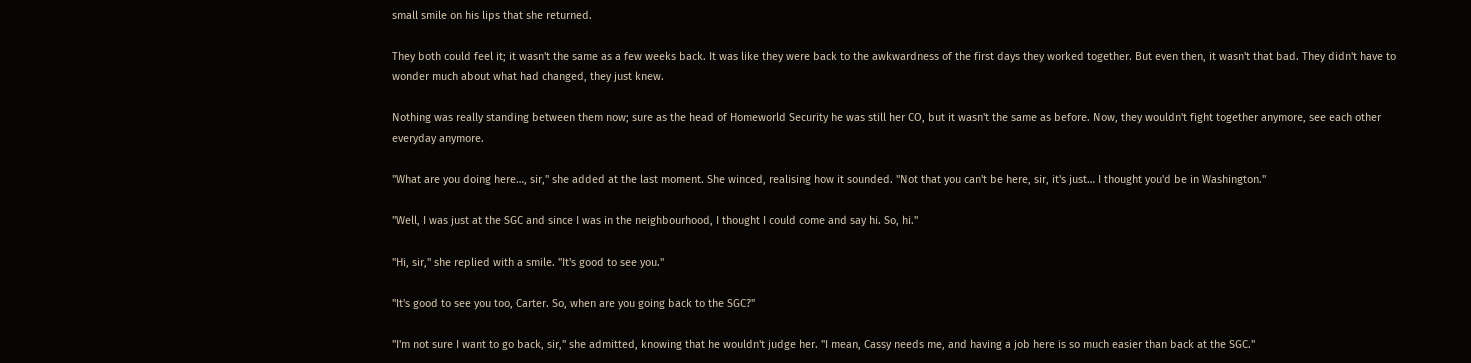small smile on his lips that she returned.

They both could feel it; it wasn't the same as a few weeks back. It was like they were back to the awkwardness of the first days they worked together. But even then, it wasn't that bad. They didn't have to wonder much about what had changed, they just knew.

Nothing was really standing between them now; sure as the head of Homeworld Security he was still her CO, but it wasn't the same as before. Now, they wouldn't fight together anymore, see each other everyday anymore.

"What are you doing here…, sir," she added at the last moment. She winced, realising how it sounded. "Not that you can't be here, sir, it's just… I thought you'd be in Washington."

"Well, I was just at the SGC and since I was in the neighbourhood, I thought I could come and say hi. So, hi."

"Hi, sir," she replied with a smile. "It's good to see you."

"It's good to see you too, Carter. So, when are you going back to the SGC?"

"I'm not sure I want to go back, sir," she admitted, knowing that he wouldn't judge her. "I mean, Cassy needs me, and having a job here is so much easier than back at the SGC."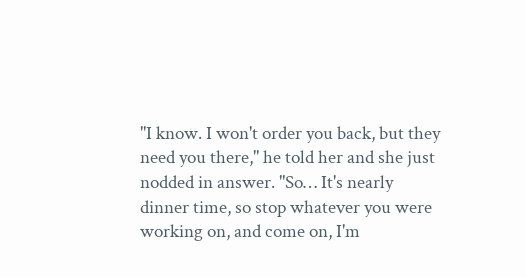"I know. I won't order you back, but they need you there," he told her and she just nodded in answer. "So… It's nearly dinner time, so stop whatever you were working on, and come on, I'm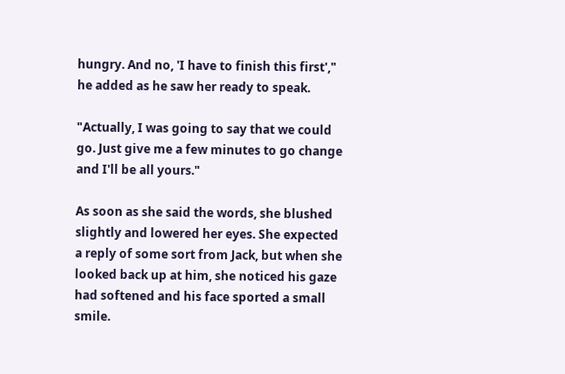hungry. And no, 'I have to finish this first'," he added as he saw her ready to speak.

"Actually, I was going to say that we could go. Just give me a few minutes to go change and I'll be all yours."

As soon as she said the words, she blushed slightly and lowered her eyes. She expected a reply of some sort from Jack, but when she looked back up at him, she noticed his gaze had softened and his face sported a small smile.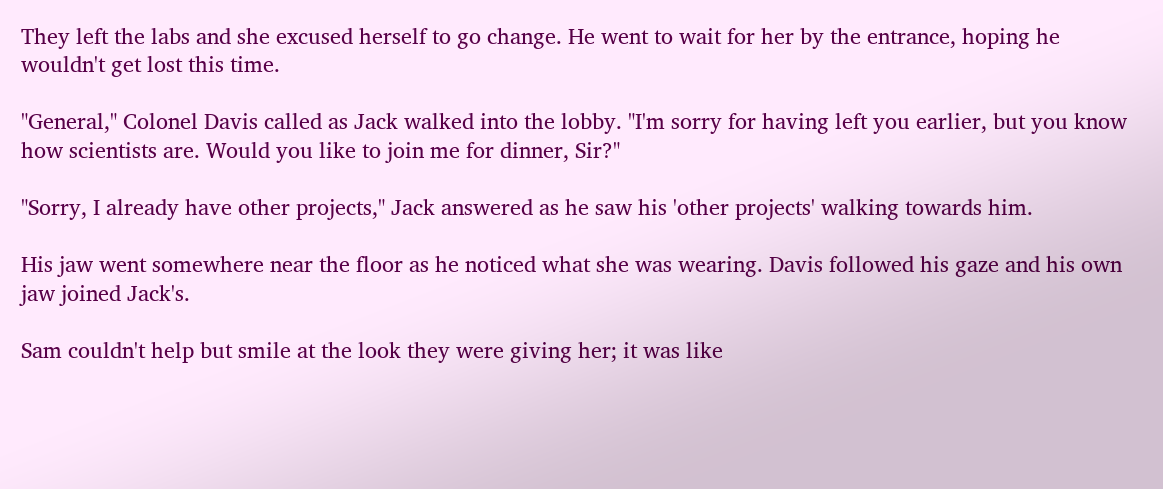They left the labs and she excused herself to go change. He went to wait for her by the entrance, hoping he wouldn't get lost this time.

"General," Colonel Davis called as Jack walked into the lobby. "I'm sorry for having left you earlier, but you know how scientists are. Would you like to join me for dinner, Sir?"

"Sorry, I already have other projects," Jack answered as he saw his 'other projects' walking towards him.

His jaw went somewhere near the floor as he noticed what she was wearing. Davis followed his gaze and his own jaw joined Jack's.

Sam couldn't help but smile at the look they were giving her; it was like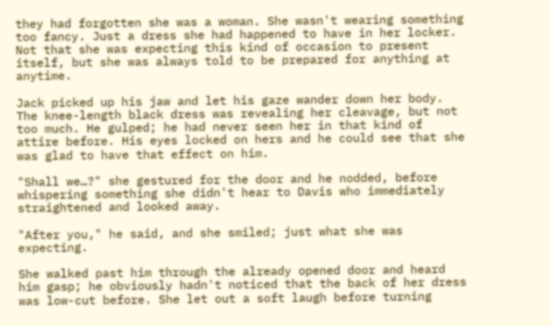they had forgotten she was a woman. She wasn't wearing something too fancy. Just a dress she had happened to have in her locker. Not that she was expecting this kind of occasion to present itself, but she was always told to be prepared for anything at anytime.

Jack picked up his jaw and let his gaze wander down her body. The knee-length black dress was revealing her cleavage, but not too much. He gulped; he had never seen her in that kind of attire before. His eyes locked on hers and he could see that she was glad to have that effect on him.

"Shall we…?" she gestured for the door and he nodded, before whispering something she didn't hear to Davis who immediately straightened and looked away.

"After you," he said, and she smiled; just what she was expecting.

She walked past him through the already opened door and heard him gasp; he obviously hadn't noticed that the back of her dress was low-cut before. She let out a soft laugh before turning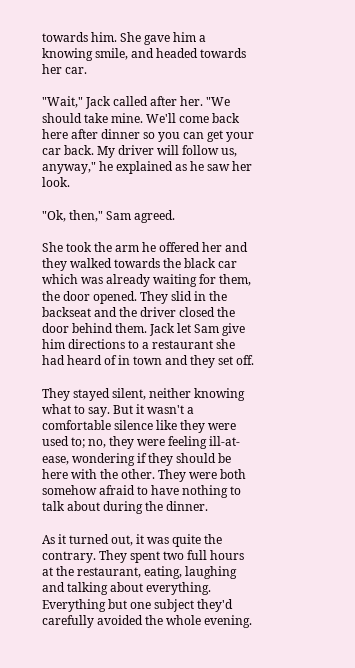towards him. She gave him a knowing smile, and headed towards her car.

"Wait," Jack called after her. "We should take mine. We'll come back here after dinner so you can get your car back. My driver will follow us, anyway," he explained as he saw her look.

"Ok, then," Sam agreed.

She took the arm he offered her and they walked towards the black car which was already waiting for them, the door opened. They slid in the backseat and the driver closed the door behind them. Jack let Sam give him directions to a restaurant she had heard of in town and they set off.

They stayed silent, neither knowing what to say. But it wasn't a comfortable silence like they were used to; no, they were feeling ill-at-ease, wondering if they should be here with the other. They were both somehow afraid to have nothing to talk about during the dinner.

As it turned out, it was quite the contrary. They spent two full hours at the restaurant, eating, laughing and talking about everything. Everything but one subject they'd carefully avoided the whole evening.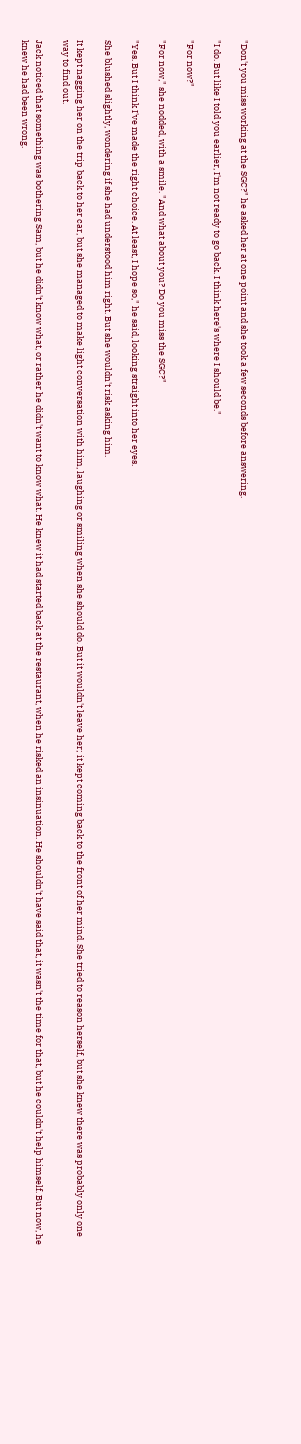"Don't you miss working at the SGC?" he asked her at one point and she took a few seconds before answering.

"I do. But like I told you earlier, I'm not ready to go back. I think here's where I should be."

"For now?"

"For now," she nodded, with a smile. "And what about you? Do you miss the SGC?"

"Yes. But I think I've made the right choice. At least, I hope so," he said, looking straight into her eyes.

She blushed slightly, wondering if she had understood him right. But she wouldn't risk asking him.

It kept nagging her on the trip back to her car, but she managed to make light conversation with him, laughing or smiling when she should do. But it wouldn't leave her; it kept coming back to the front of her mind. She tried to reason herself, but she knew there was probably only one way to find out.

Jack noticed that something was bothering Sam, but he didn't know what, or rather he didn't want to know what. He knew it had started back at the restaurant, when he risked an insinuation. He shouldn't have said that, it wasn't the time for that, but he couldn't help himself. But now, he knew he had been wrong.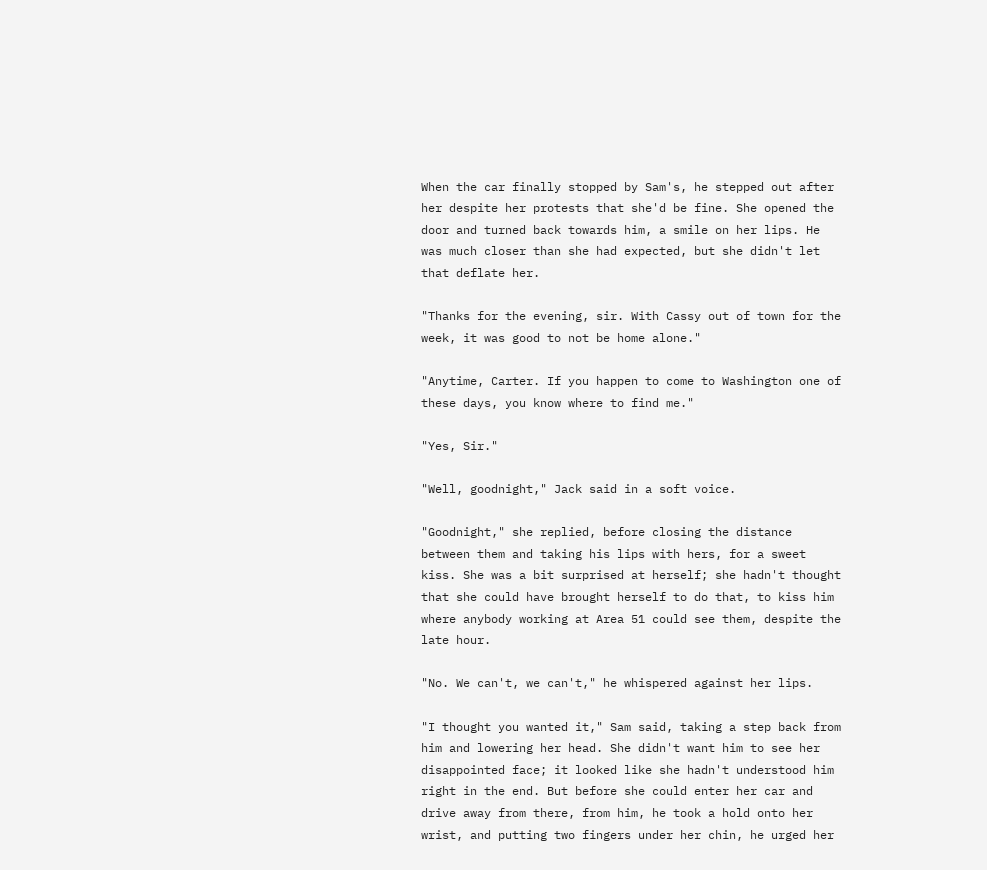When the car finally stopped by Sam's, he stepped out after her despite her protests that she'd be fine. She opened the door and turned back towards him, a smile on her lips. He was much closer than she had expected, but she didn't let that deflate her.

"Thanks for the evening, sir. With Cassy out of town for the week, it was good to not be home alone."

"Anytime, Carter. If you happen to come to Washington one of these days, you know where to find me."

"Yes, Sir."

"Well, goodnight," Jack said in a soft voice.

"Goodnight," she replied, before closing the distance between them and taking his lips with hers, for a sweet kiss. She was a bit surprised at herself; she hadn't thought that she could have brought herself to do that, to kiss him where anybody working at Area 51 could see them, despite the late hour.

"No. We can't, we can't," he whispered against her lips.

"I thought you wanted it," Sam said, taking a step back from him and lowering her head. She didn't want him to see her disappointed face; it looked like she hadn't understood him right in the end. But before she could enter her car and drive away from there, from him, he took a hold onto her wrist, and putting two fingers under her chin, he urged her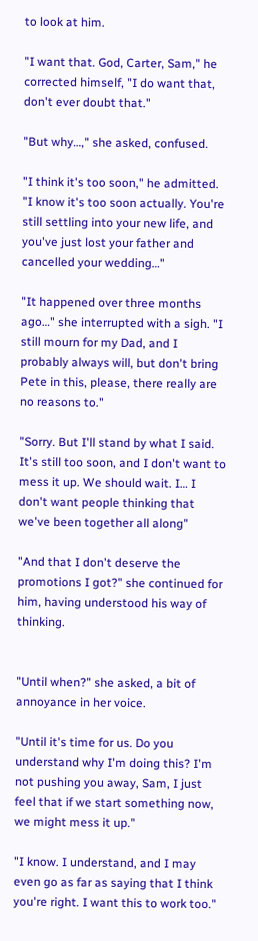to look at him.

"I want that. God, Carter, Sam," he corrected himself, "I do want that, don't ever doubt that."

"But why…," she asked, confused.

"I think it's too soon," he admitted. "I know it's too soon actually. You're still settling into your new life, and you've just lost your father and cancelled your wedding…"

"It happened over three months ago…" she interrupted with a sigh. "I still mourn for my Dad, and I probably always will, but don't bring Pete in this, please, there really are no reasons to."

"Sorry. But I'll stand by what I said. It's still too soon, and I don't want to mess it up. We should wait. I… I don't want people thinking that we've been together all along"

"And that I don't deserve the promotions I got?" she continued for him, having understood his way of thinking.


"Until when?" she asked, a bit of annoyance in her voice.

"Until it's time for us. Do you understand why I'm doing this? I'm not pushing you away, Sam, I just feel that if we start something now, we might mess it up."

"I know. I understand, and I may even go as far as saying that I think you're right. I want this to work too."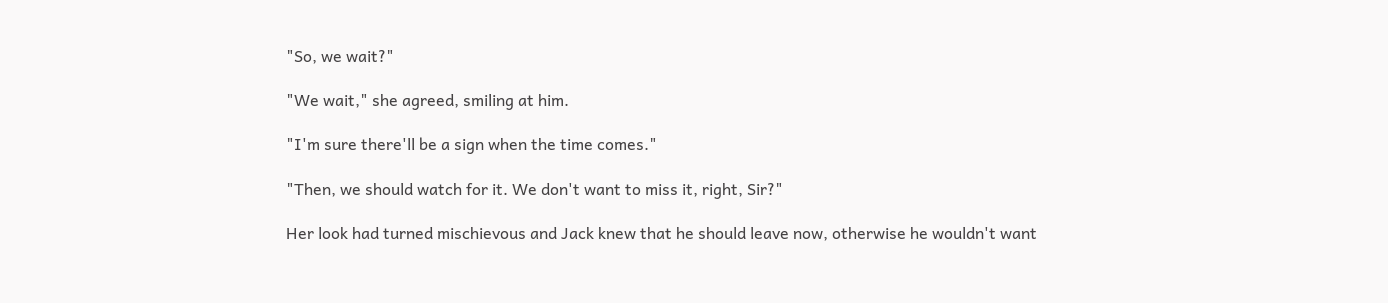"So, we wait?"

"We wait," she agreed, smiling at him.

"I'm sure there'll be a sign when the time comes."

"Then, we should watch for it. We don't want to miss it, right, Sir?"

Her look had turned mischievous and Jack knew that he should leave now, otherwise he wouldn't want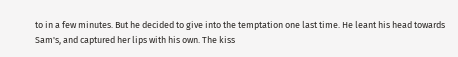to in a few minutes. But he decided to give into the temptation one last time. He leant his head towards Sam's, and captured her lips with his own. The kiss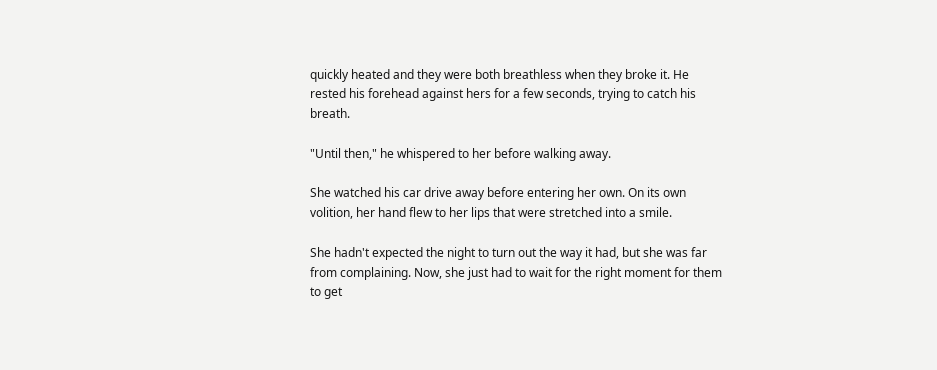quickly heated and they were both breathless when they broke it. He rested his forehead against hers for a few seconds, trying to catch his breath.

"Until then," he whispered to her before walking away.

She watched his car drive away before entering her own. On its own volition, her hand flew to her lips that were stretched into a smile.

She hadn't expected the night to turn out the way it had, but she was far from complaining. Now, she just had to wait for the right moment for them to get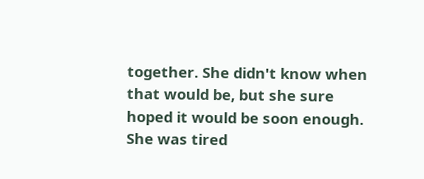together. She didn't know when that would be, but she sure hoped it would be soon enough. She was tired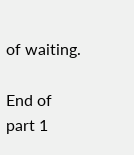of waiting.

End of part 1